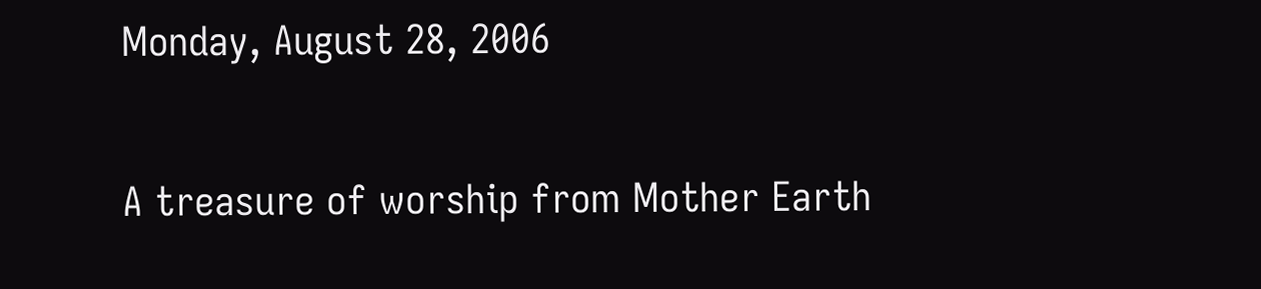Monday, August 28, 2006

A treasure of worship from Mother Earth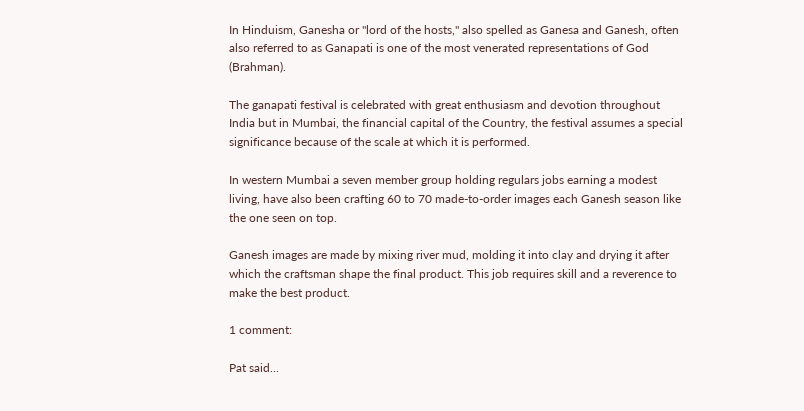In Hinduism, Ganesha or "lord of the hosts," also spelled as Ganesa and Ganesh, often also referred to as Ganapati is one of the most venerated representations of God (Brahman).

The ganapati festival is celebrated with great enthusiasm and devotion throughout India but in Mumbai, the financial capital of the Country, the festival assumes a special significance because of the scale at which it is performed.

In western Mumbai a seven member group holding regulars jobs earning a modest living, have also been crafting 60 to 70 made-to-order images each Ganesh season like the one seen on top.

Ganesh images are made by mixing river mud, molding it into clay and drying it after which the craftsman shape the final product. This job requires skill and a reverence to make the best product.

1 comment:

Pat said...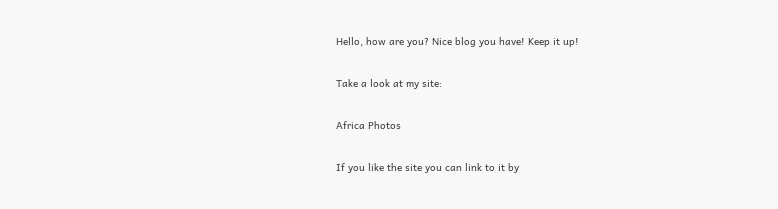Hello, how are you? Nice blog you have! Keep it up!

Take a look at my site:

Africa Photos

If you like the site you can link to it by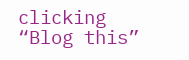clicking “Blog this”